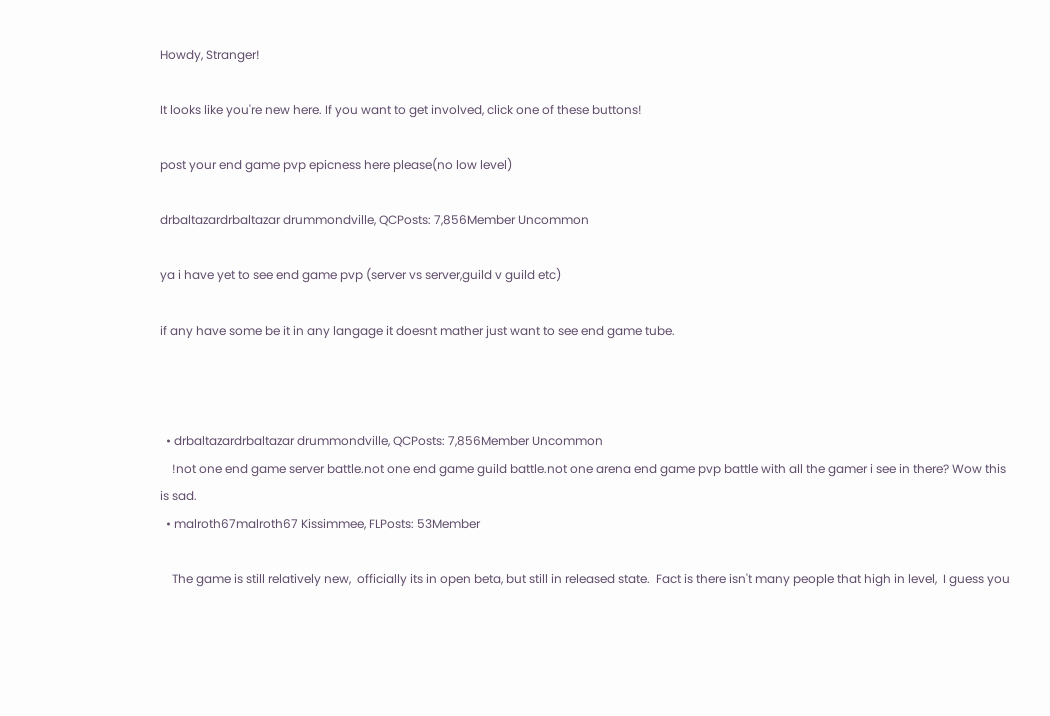Howdy, Stranger!

It looks like you're new here. If you want to get involved, click one of these buttons!

post your end game pvp epicness here please(no low level)

drbaltazardrbaltazar drummondville, QCPosts: 7,856Member Uncommon

ya i have yet to see end game pvp (server vs server,guild v guild etc)

if any have some be it in any langage it doesnt mather just want to see end game tube.



  • drbaltazardrbaltazar drummondville, QCPosts: 7,856Member Uncommon
    !not one end game server battle.not one end game guild battle.not one arena end game pvp battle with all the gamer i see in there? Wow this is sad.
  • malroth67malroth67 Kissimmee, FLPosts: 53Member

    The game is still relatively new,  officially its in open beta, but still in released state.  Fact is there isn't many people that high in level,  I guess you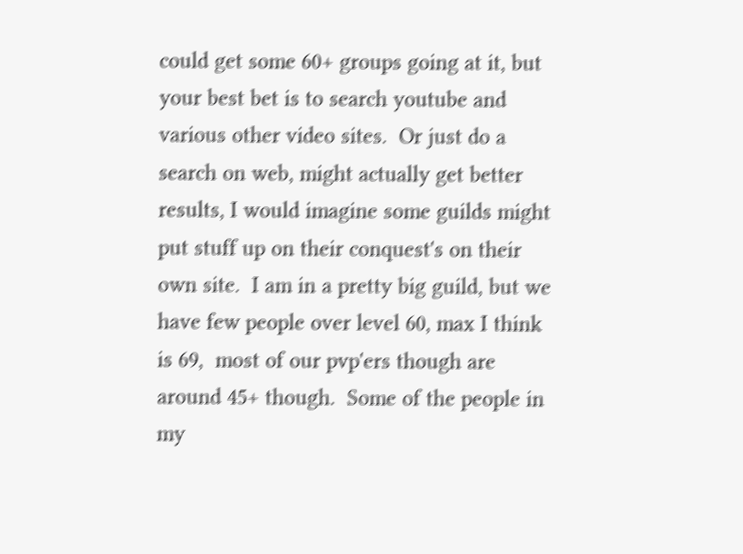could get some 60+ groups going at it, but your best bet is to search youtube and various other video sites.  Or just do a search on web, might actually get better results, I would imagine some guilds might put stuff up on their conquest's on their own site.  I am in a pretty big guild, but we have few people over level 60, max I think is 69,  most of our pvp'ers though are around 45+ though.  Some of the people in my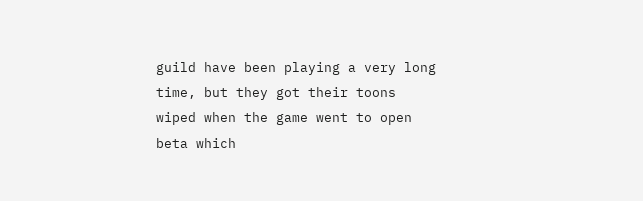guild have been playing a very long time, but they got their toons wiped when the game went to open beta which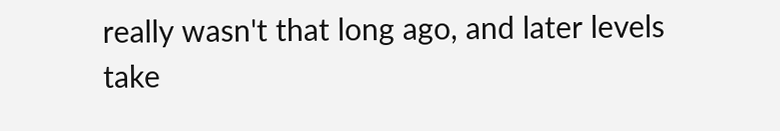really wasn't that long ago, and later levels take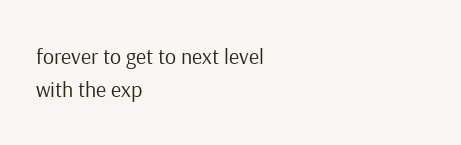forever to get to next level with the exp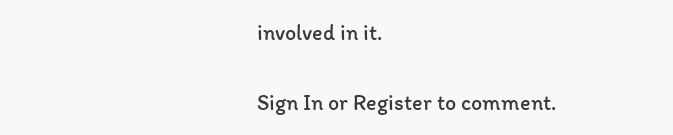involved in it.

Sign In or Register to comment.